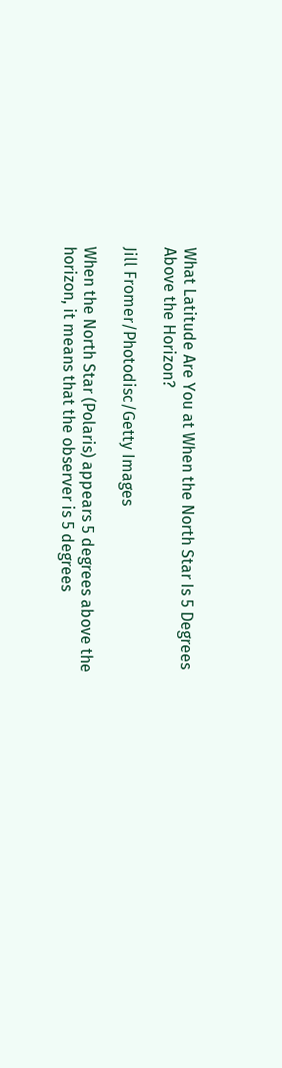What Latitude Are You at When the North Star Is 5 Degrees Above the Horizon?

Jill Fromer/Photodisc/Getty Images

When the North Star (Polaris) appears 5 degrees above the horizon, it means that the observer is 5 degrees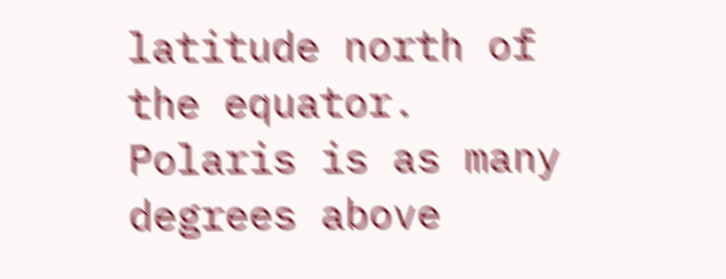latitude north of the equator. Polaris is as many degrees above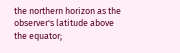the northern horizon as the observer's latitude above the equator;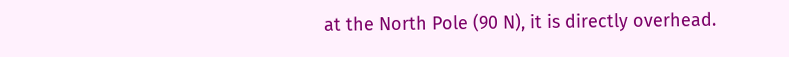at the North Pole (90 N), it is directly overhead.